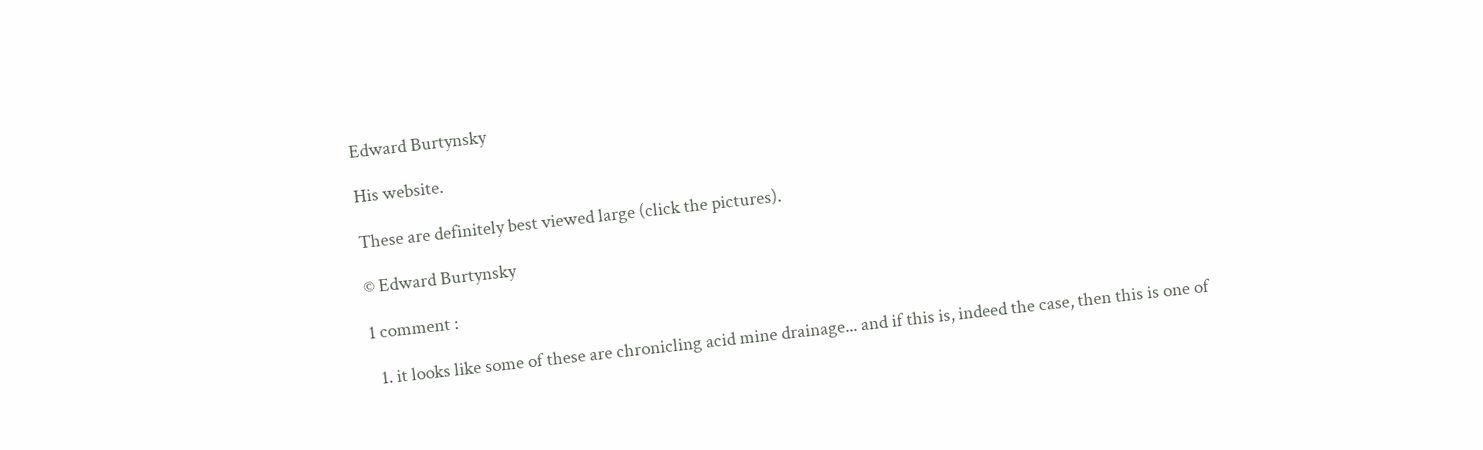Edward Burtynsky

His website.

These are definitely best viewed large (click the pictures).

© Edward Burtynsky

1 comment :

  1. it looks like some of these are chronicling acid mine drainage... and if this is, indeed the case, then this is one of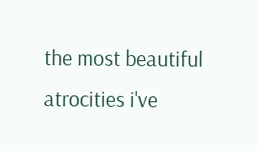the most beautiful atrocities i've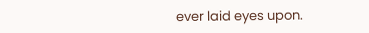ever laid eyes upon.